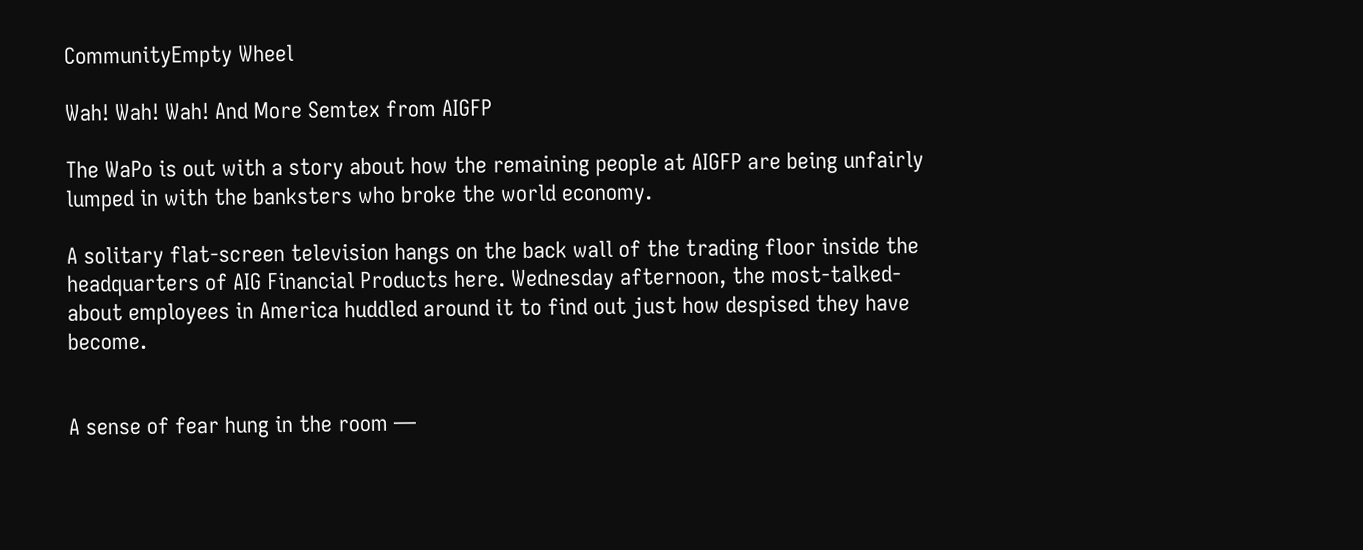CommunityEmpty Wheel

Wah! Wah! Wah! And More Semtex from AIGFP

The WaPo is out with a story about how the remaining people at AIGFP are being unfairly lumped in with the banksters who broke the world economy.

A solitary flat-screen television hangs on the back wall of the trading floor inside the headquarters of AIG Financial Products here. Wednesday afternoon, the most-talked-about employees in America huddled around it to find out just how despised they have become.


A sense of fear hung in the room —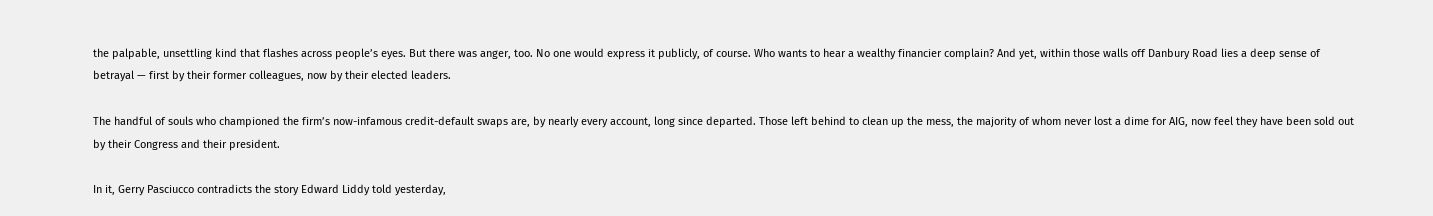the palpable, unsettling kind that flashes across people’s eyes. But there was anger, too. No one would express it publicly, of course. Who wants to hear a wealthy financier complain? And yet, within those walls off Danbury Road lies a deep sense of betrayal — first by their former colleagues, now by their elected leaders.

The handful of souls who championed the firm’s now-infamous credit-default swaps are, by nearly every account, long since departed. Those left behind to clean up the mess, the majority of whom never lost a dime for AIG, now feel they have been sold out by their Congress and their president.

In it, Gerry Pasciucco contradicts the story Edward Liddy told yesterday,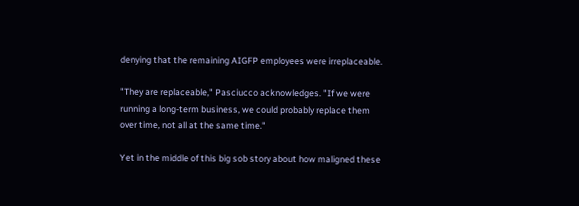denying that the remaining AIGFP employees were irreplaceable.

"They are replaceable," Pasciucco acknowledges. "If we were running a long-term business, we could probably replace them over time, not all at the same time."

Yet in the middle of this big sob story about how maligned these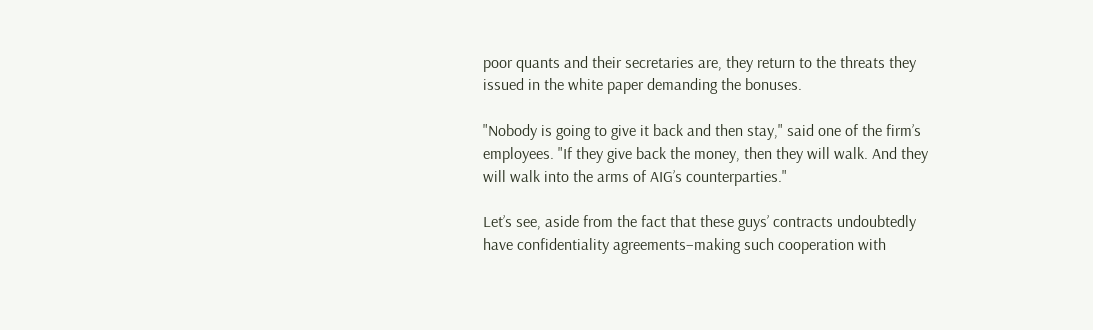poor quants and their secretaries are, they return to the threats they issued in the white paper demanding the bonuses.

"Nobody is going to give it back and then stay," said one of the firm’s employees. "If they give back the money, then they will walk. And they will walk into the arms of AIG’s counterparties."

Let’s see, aside from the fact that these guys’ contracts undoubtedly have confidentiality agreements–making such cooperation with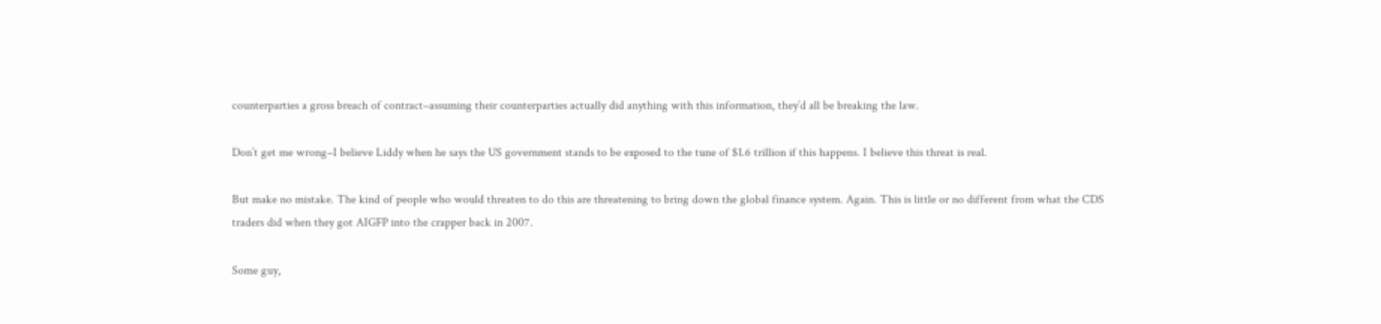counterparties a gross breach of contract–assuming their counterparties actually did anything with this information, they’d all be breaking the law.

Don’t get me wrong–I believe Liddy when he says the US government stands to be exposed to the tune of $1.6 trillion if this happens. I believe this threat is real.

But make no mistake. The kind of people who would threaten to do this are threatening to bring down the global finance system. Again. This is little or no different from what the CDS traders did when they got AIGFP into the crapper back in 2007.

Some guy,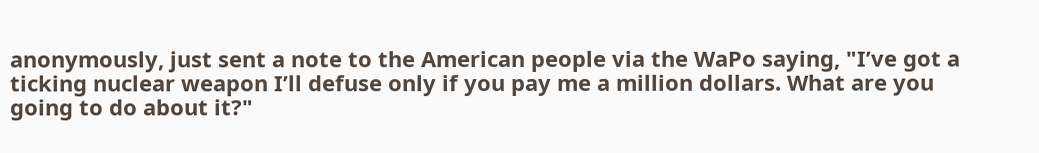anonymously, just sent a note to the American people via the WaPo saying, "I’ve got a ticking nuclear weapon I’ll defuse only if you pay me a million dollars. What are you going to do about it?"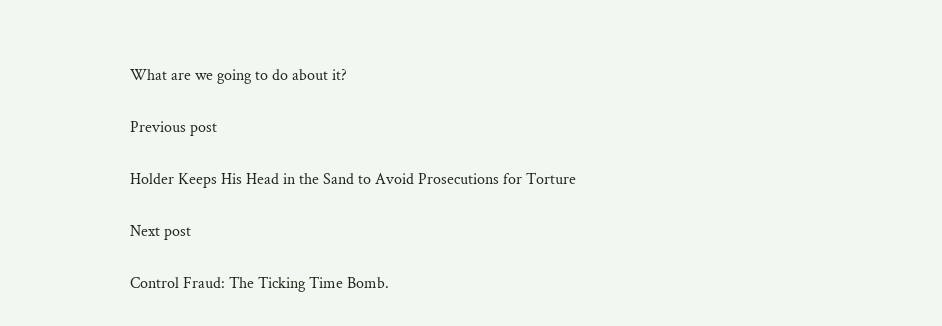What are we going to do about it?

Previous post

Holder Keeps His Head in the Sand to Avoid Prosecutions for Torture

Next post

Control Fraud: The Ticking Time Bomb.